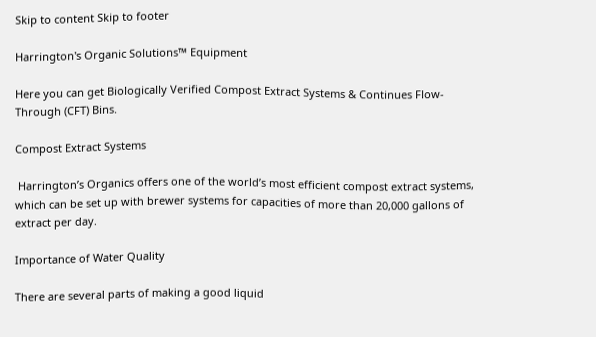Skip to content Skip to footer

Harrington's Organic Solutions™ Equipment

Here you can get Biologically Verified Compost Extract Systems & Continues Flow-Through (CFT) Bins.

Compost Extract Systems

 Harrington’s Organics offers one of the world’s most efficient compost extract systems, which can be set up with brewer systems for capacities of more than 20,000 gallons of extract per day.

Importance of Water Quality

There are several parts of making a good liquid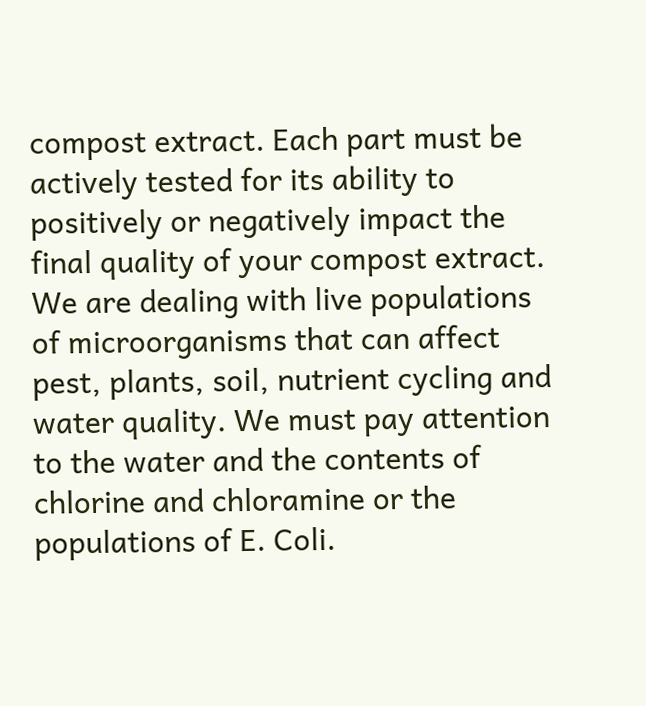compost extract. Each part must be actively tested for its ability to positively or negatively impact the final quality of your compost extract. We are dealing with live populations of microorganisms that can affect pest, plants, soil, nutrient cycling and water quality. We must pay attention to the water and the contents of chlorine and chloramine or the populations of E. Coli.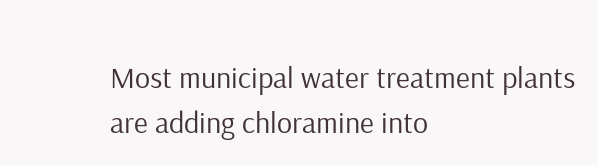Most municipal water treatment plants are adding chloramine into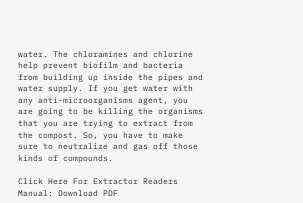water. The chloramines and chlorine help prevent biofilm and bacteria from building up inside the pipes and water supply. If you get water with any anti-microorganisms agent, you are going to be killing the organisms that you are trying to extract from the compost. So, you have to make sure to neutralize and gas off those kinds of compounds.

Click Here For Extractor Readers Manual: Download PDF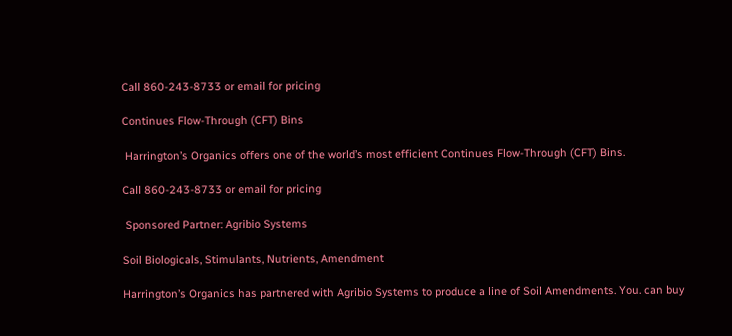Call 860-243-8733 or email for pricing

Continues Flow-Through (CFT) Bins

 Harrington’s Organics offers one of the world’s most efficient Continues Flow-Through (CFT) Bins.

Call 860-243-8733 or email for pricing

 Sponsored Partner: Agribio Systems

Soil Biologicals, Stimulants, Nutrients, Amendment

Harrington’s Organics has partnered with Agribio Systems to produce a line of Soil Amendments. You. can buy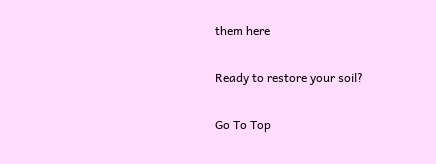them here

Ready to restore your soil?

Go To Top